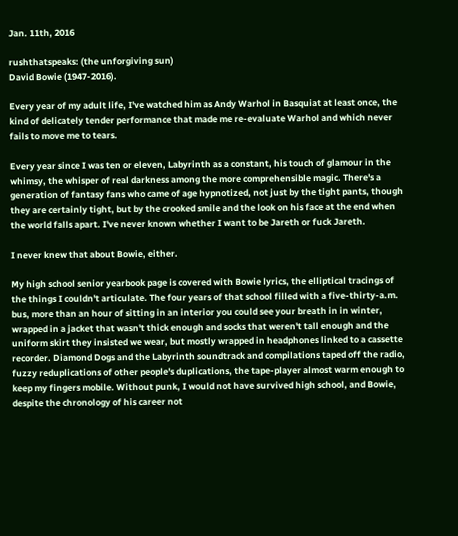Jan. 11th, 2016

rushthatspeaks: (the unforgiving sun)
David Bowie (1947-2016).

Every year of my adult life, I've watched him as Andy Warhol in Basquiat at least once, the kind of delicately tender performance that made me re-evaluate Warhol and which never fails to move me to tears.

Every year since I was ten or eleven, Labyrinth as a constant, his touch of glamour in the whimsy, the whisper of real darkness among the more comprehensible magic. There's a generation of fantasy fans who came of age hypnotized, not just by the tight pants, though they are certainly tight, but by the crooked smile and the look on his face at the end when the world falls apart. I've never known whether I want to be Jareth or fuck Jareth.

I never knew that about Bowie, either.

My high school senior yearbook page is covered with Bowie lyrics, the elliptical tracings of the things I couldn't articulate. The four years of that school filled with a five-thirty-a.m. bus, more than an hour of sitting in an interior you could see your breath in in winter, wrapped in a jacket that wasn't thick enough and socks that weren't tall enough and the uniform skirt they insisted we wear, but mostly wrapped in headphones linked to a cassette recorder. Diamond Dogs and the Labyrinth soundtrack and compilations taped off the radio, fuzzy reduplications of other people's duplications, the tape-player almost warm enough to keep my fingers mobile. Without punk, I would not have survived high school, and Bowie, despite the chronology of his career not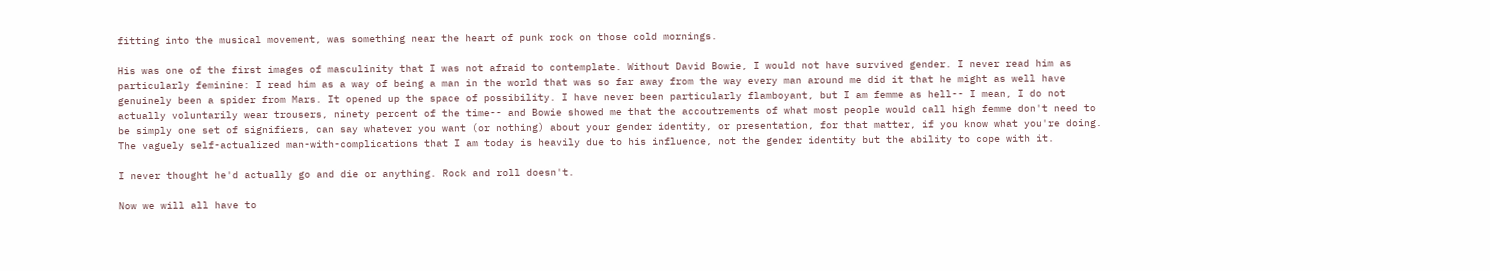fitting into the musical movement, was something near the heart of punk rock on those cold mornings.

His was one of the first images of masculinity that I was not afraid to contemplate. Without David Bowie, I would not have survived gender. I never read him as particularly feminine: I read him as a way of being a man in the world that was so far away from the way every man around me did it that he might as well have genuinely been a spider from Mars. It opened up the space of possibility. I have never been particularly flamboyant, but I am femme as hell-- I mean, I do not actually voluntarily wear trousers, ninety percent of the time-- and Bowie showed me that the accoutrements of what most people would call high femme don't need to be simply one set of signifiers, can say whatever you want (or nothing) about your gender identity, or presentation, for that matter, if you know what you're doing. The vaguely self-actualized man-with-complications that I am today is heavily due to his influence, not the gender identity but the ability to cope with it.

I never thought he'd actually go and die or anything. Rock and roll doesn't.

Now we will all have to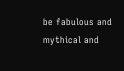be fabulous and mythical and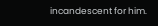incandescent for him.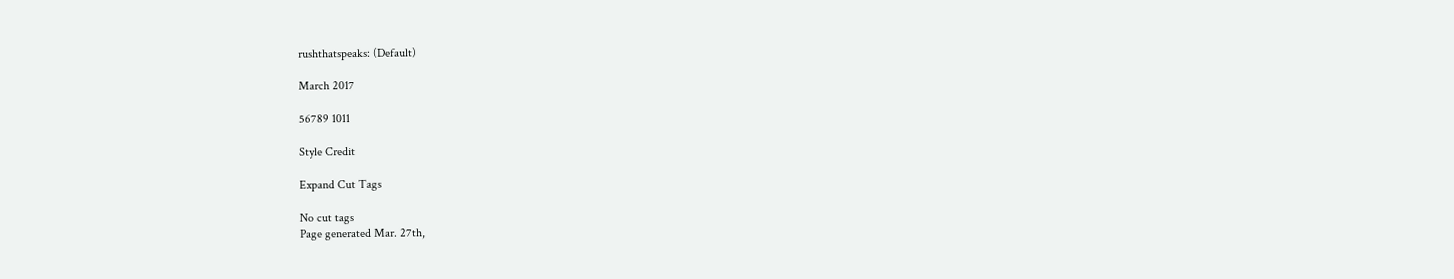rushthatspeaks: (Default)

March 2017

56789 1011

Style Credit

Expand Cut Tags

No cut tags
Page generated Mar. 27th,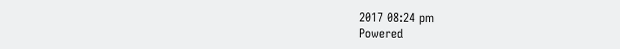2017 08:24 pm
Powered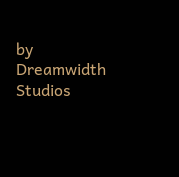by Dreamwidth Studios